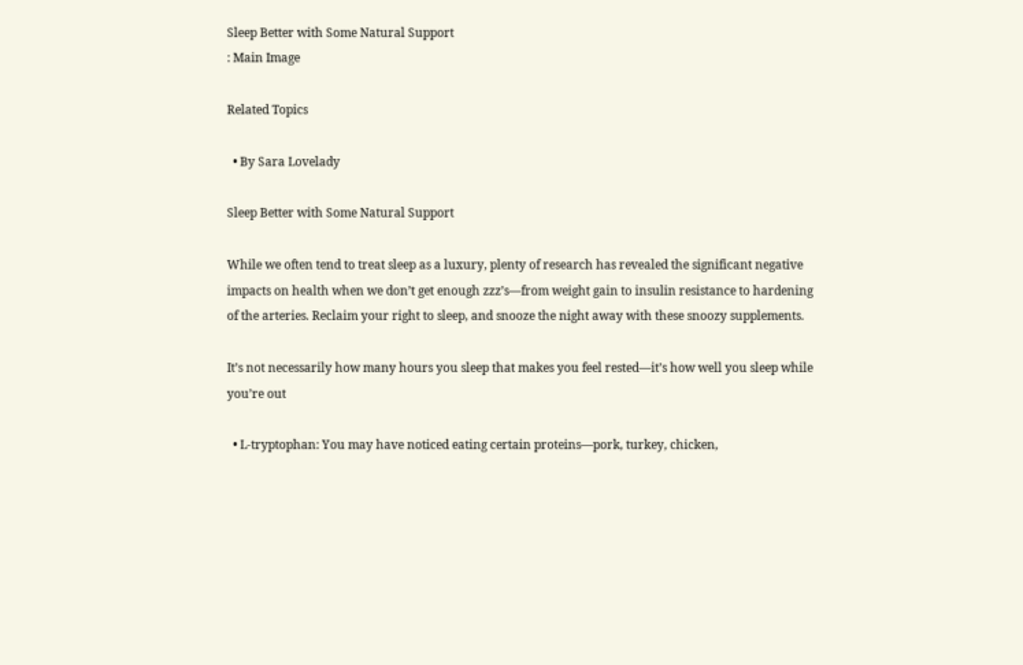Sleep Better with Some Natural Support
: Main Image

Related Topics

  • By Sara Lovelady

Sleep Better with Some Natural Support

While we often tend to treat sleep as a luxury, plenty of research has revealed the significant negative impacts on health when we don’t get enough zzz’s—from weight gain to insulin resistance to hardening of the arteries. Reclaim your right to sleep, and snooze the night away with these snoozy supplements.

It’s not necessarily how many hours you sleep that makes you feel rested—it’s how well you sleep while you’re out

  • L-tryptophan: You may have noticed eating certain proteins—pork, turkey, chicken,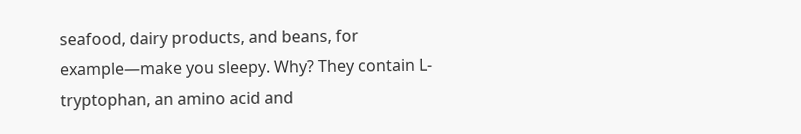seafood, dairy products, and beans, for example—make you sleepy. Why? They contain L-tryptophan, an amino acid and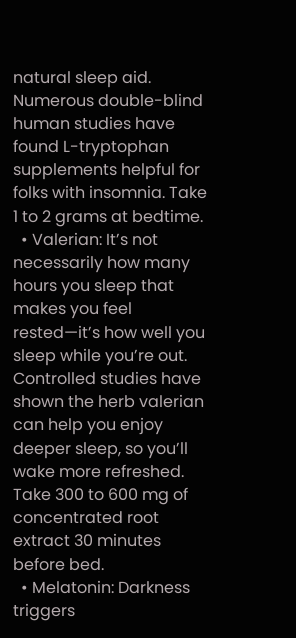natural sleep aid. Numerous double-blind human studies have found L-tryptophan supplements helpful for folks with insomnia. Take 1 to 2 grams at bedtime.
  • Valerian: It’s not necessarily how many hours you sleep that makes you feel rested—it’s how well you sleep while you’re out. Controlled studies have shown the herb valerian can help you enjoy deeper sleep, so you’ll wake more refreshed. Take 300 to 600 mg of concentrated root extract 30 minutes before bed.
  • Melatonin: Darkness triggers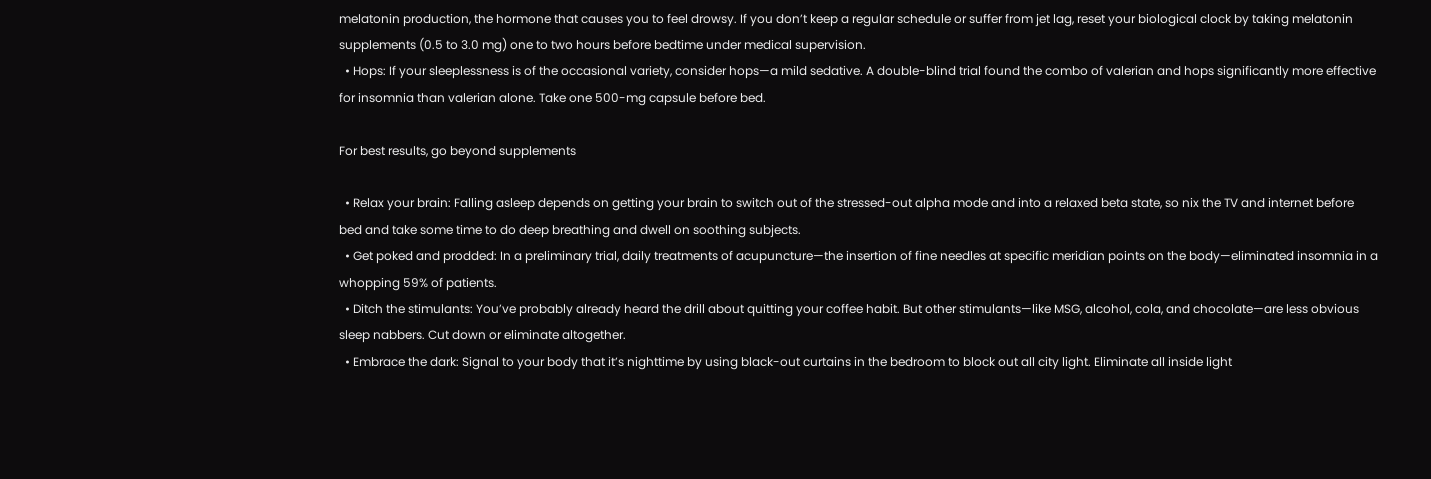melatonin production, the hormone that causes you to feel drowsy. If you don’t keep a regular schedule or suffer from jet lag, reset your biological clock by taking melatonin supplements (0.5 to 3.0 mg) one to two hours before bedtime under medical supervision.
  • Hops: If your sleeplessness is of the occasional variety, consider hops—a mild sedative. A double-blind trial found the combo of valerian and hops significantly more effective for insomnia than valerian alone. Take one 500-mg capsule before bed.

For best results, go beyond supplements

  • Relax your brain: Falling asleep depends on getting your brain to switch out of the stressed-out alpha mode and into a relaxed beta state, so nix the TV and internet before bed and take some time to do deep breathing and dwell on soothing subjects.
  • Get poked and prodded: In a preliminary trial, daily treatments of acupuncture—the insertion of fine needles at specific meridian points on the body—eliminated insomnia in a whopping 59% of patients.
  • Ditch the stimulants: You’ve probably already heard the drill about quitting your coffee habit. But other stimulants—like MSG, alcohol, cola, and chocolate—are less obvious sleep nabbers. Cut down or eliminate altogether.
  • Embrace the dark: Signal to your body that it’s nighttime by using black-out curtains in the bedroom to block out all city light. Eliminate all inside light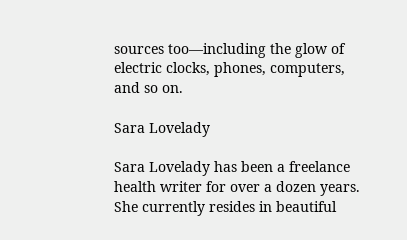sources too—including the glow of electric clocks, phones, computers, and so on.

Sara Lovelady

Sara Lovelady has been a freelance health writer for over a dozen years. She currently resides in beautiful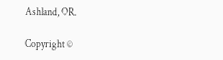Ashland, OR.

Copyright ©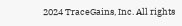2024 TraceGains, Inc. All rights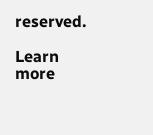reserved.

Learn more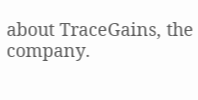about TraceGains, the company.